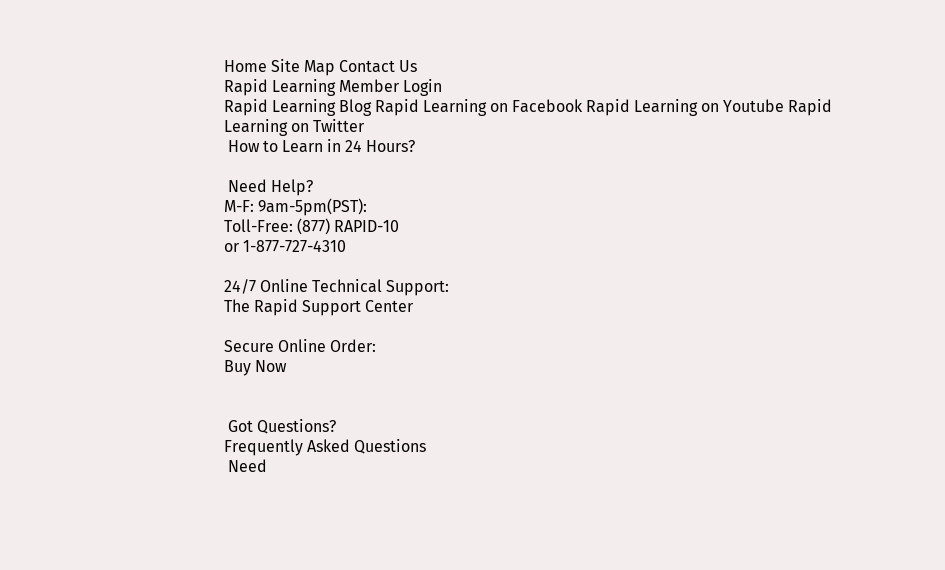Home Site Map Contact Us
Rapid Learning Member Login
Rapid Learning Blog Rapid Learning on Facebook Rapid Learning on Youtube Rapid Learning on Twitter
 How to Learn in 24 Hours?

 Need Help?
M-F: 9am-5pm(PST):
Toll-Free: (877) RAPID-10
or 1-877-727-4310

24/7 Online Technical Support:
The Rapid Support Center

Secure Online Order:
Buy Now


 Got Questions?
Frequently Asked Questions
 Need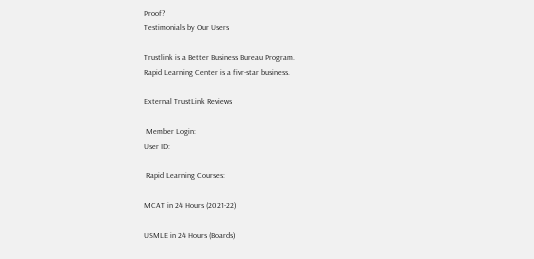Proof?
Testimonials by Our Users

Trustlink is a Better Business Bureau Program.
Rapid Learning Center is a fivr-star business.

External TrustLink Reviews

 Member Login:
User ID:

 Rapid Learning Courses:

MCAT in 24 Hours (2021-22)

USMLE in 24 Hours (Boards)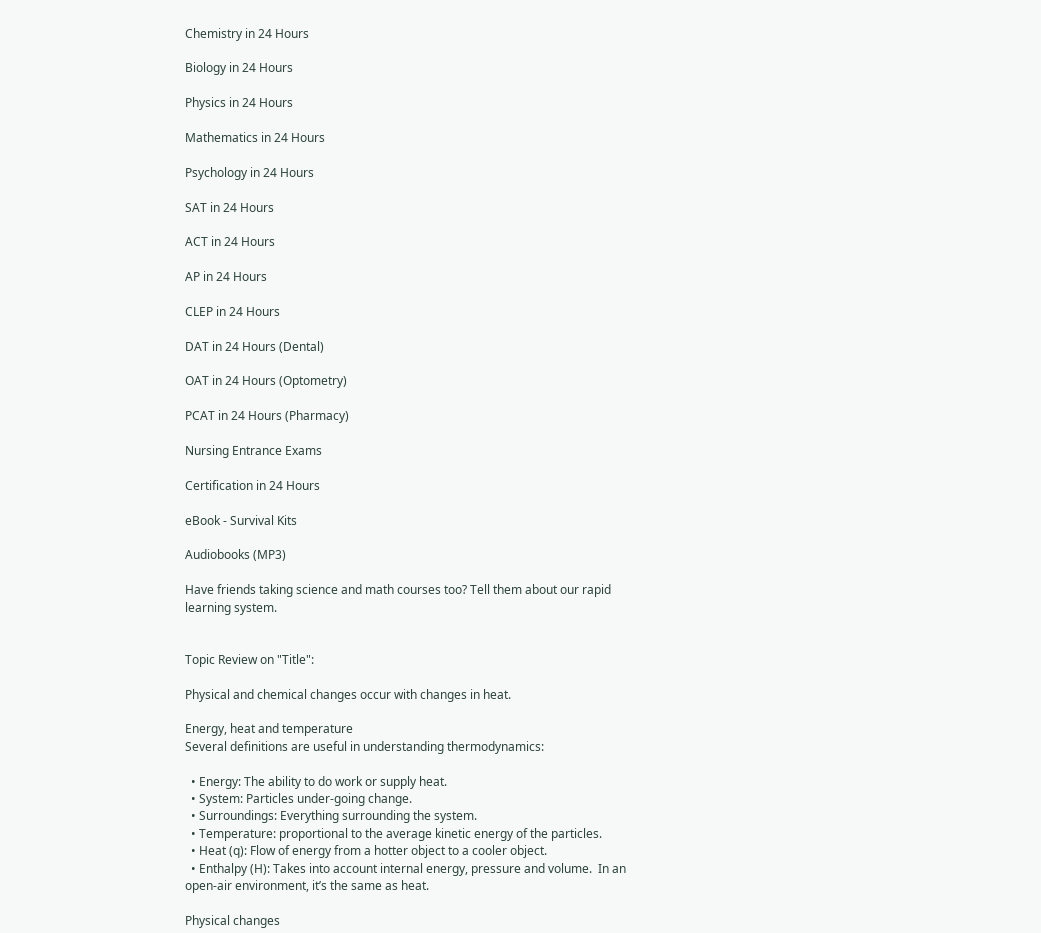Chemistry in 24 Hours

Biology in 24 Hours

Physics in 24 Hours

Mathematics in 24 Hours

Psychology in 24 Hours

SAT in 24 Hours

ACT in 24 Hours

AP in 24 Hours

CLEP in 24 Hours

DAT in 24 Hours (Dental)

OAT in 24 Hours (Optometry)

PCAT in 24 Hours (Pharmacy)

Nursing Entrance Exams

Certification in 24 Hours

eBook - Survival Kits

Audiobooks (MP3)

Have friends taking science and math courses too? Tell them about our rapid learning system.


Topic Review on "Title":

Physical and chemical changes occur with changes in heat.

Energy, heat and temperature
Several definitions are useful in understanding thermodynamics:

  • Energy: The ability to do work or supply heat.
  • System: Particles under-going change.
  • Surroundings: Everything surrounding the system.
  • Temperature: proportional to the average kinetic energy of the particles.
  • Heat (q): Flow of energy from a hotter object to a cooler object.
  • Enthalpy (H): Takes into account internal energy, pressure and volume.  In an open-air environment, it’s the same as heat.

Physical changes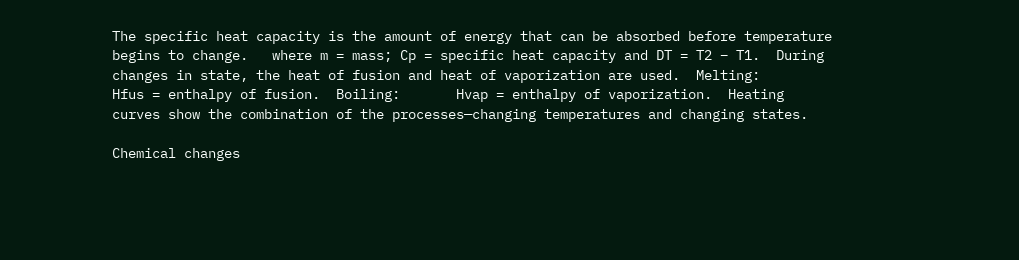The specific heat capacity is the amount of energy that can be absorbed before temperature begins to change.   where m = mass; Cp = specific heat capacity and DT = T2 – T1.  During changes in state, the heat of fusion and heat of vaporization are used.  Melting:       Hfus = enthalpy of fusion.  Boiling:       Hvap = enthalpy of vaporization.  Heating curves show the combination of the processes—changing temperatures and changing states.

Chemical changes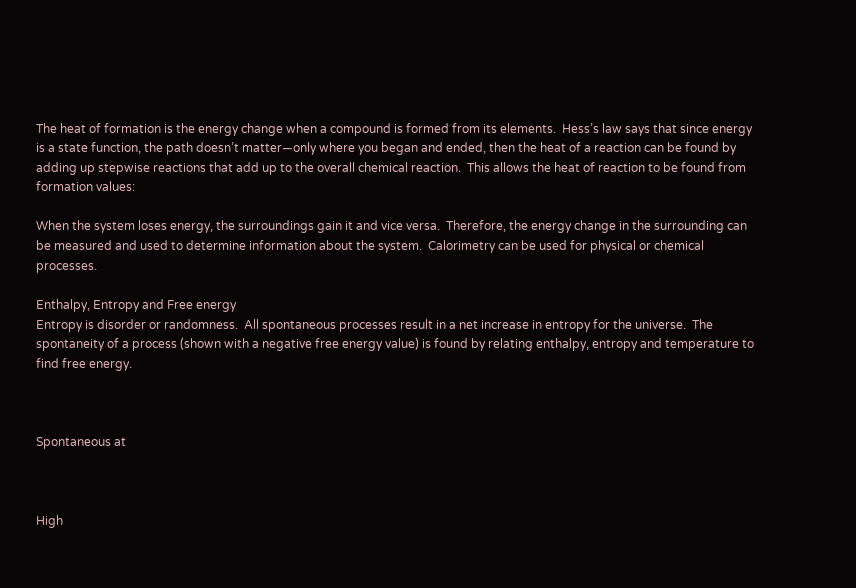The heat of formation is the energy change when a compound is formed from its elements.  Hess’s law says that since energy is a state function, the path doesn’t matter—only where you began and ended, then the heat of a reaction can be found by adding up stepwise reactions that add up to the overall chemical reaction.  This allows the heat of reaction to be found from formation values:

When the system loses energy, the surroundings gain it and vice versa.  Therefore, the energy change in the surrounding can be measured and used to determine information about the system.  Calorimetry can be used for physical or chemical processes.

Enthalpy, Entropy and Free energy
Entropy is disorder or randomness.  All spontaneous processes result in a net increase in entropy for the universe.  The spontaneity of a process (shown with a negative free energy value) is found by relating enthalpy, entropy and temperature to find free energy.



Spontaneous at



High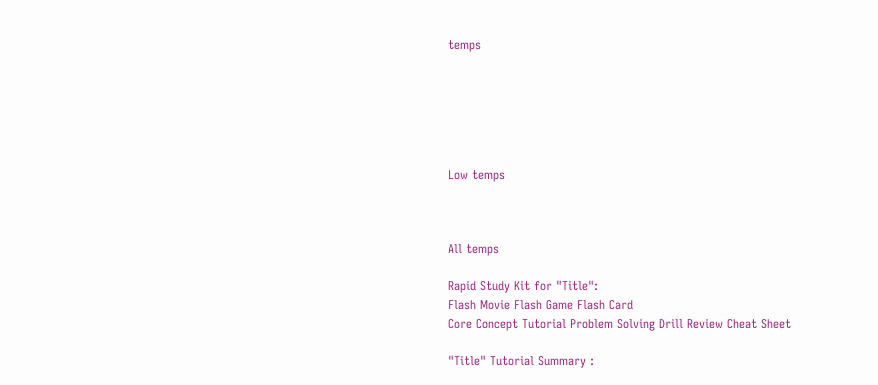temps






Low temps



All temps

Rapid Study Kit for "Title":
Flash Movie Flash Game Flash Card
Core Concept Tutorial Problem Solving Drill Review Cheat Sheet

"Title" Tutorial Summary :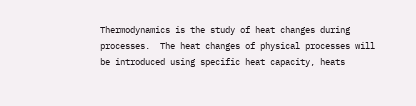Thermodynamics is the study of heat changes during processes.  The heat changes of physical processes will be introduced using specific heat capacity, heats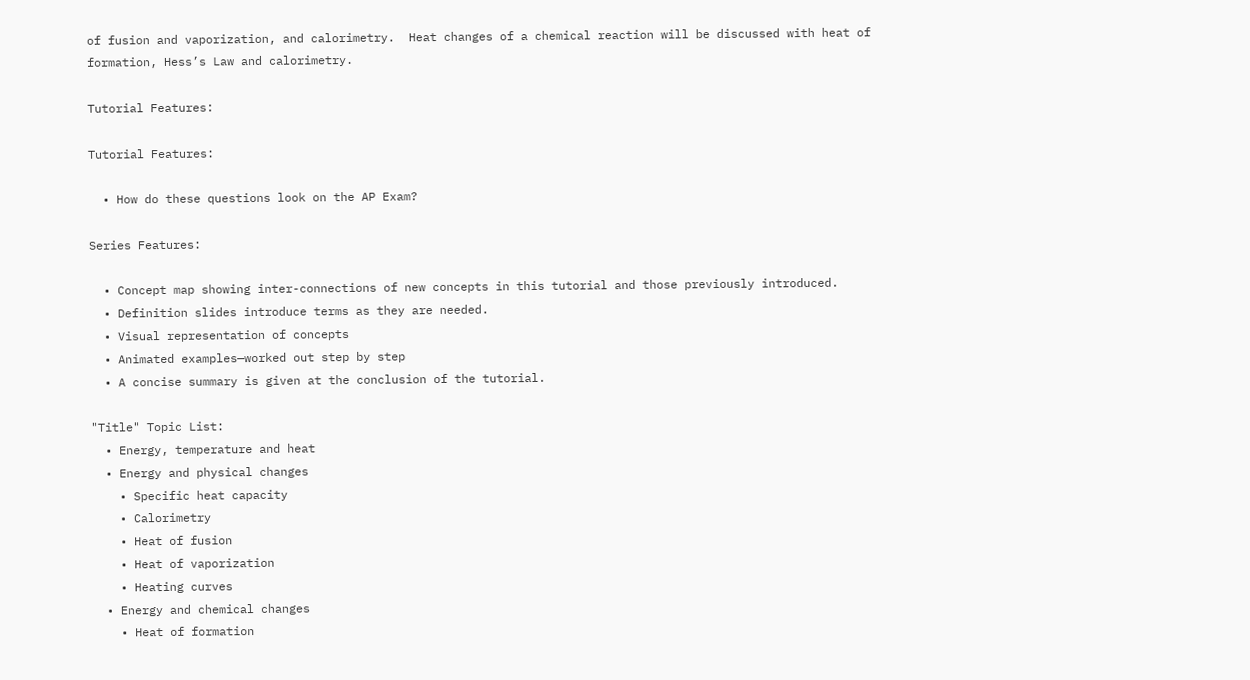of fusion and vaporization, and calorimetry.  Heat changes of a chemical reaction will be discussed with heat of formation, Hess’s Law and calorimetry.

Tutorial Features:

Tutorial Features:

  • How do these questions look on the AP Exam?

Series Features:

  • Concept map showing inter-connections of new concepts in this tutorial and those previously introduced.
  • Definition slides introduce terms as they are needed.
  • Visual representation of concepts
  • Animated examples—worked out step by step
  • A concise summary is given at the conclusion of the tutorial.

"Title" Topic List:
  • Energy, temperature and heat
  • Energy and physical changes
    • Specific heat capacity
    • Calorimetry
    • Heat of fusion
    • Heat of vaporization
    • Heating curves
  • Energy and chemical changes
    • Heat of formation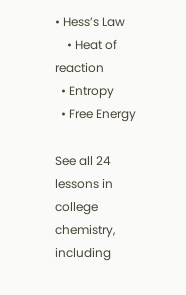• Hess’s Law
    • Heat of reaction
  • Entropy
  • Free Energy

See all 24 lessons in college chemistry, including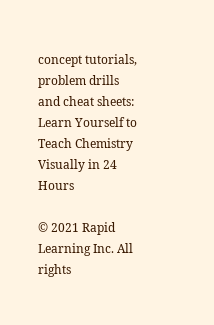concept tutorials, problem drills and cheat sheets:
Learn Yourself to Teach Chemistry Visually in 24 Hours

© 2021 Rapid Learning Inc. All rights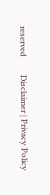reserved         Disclaimer | Privacy Policy